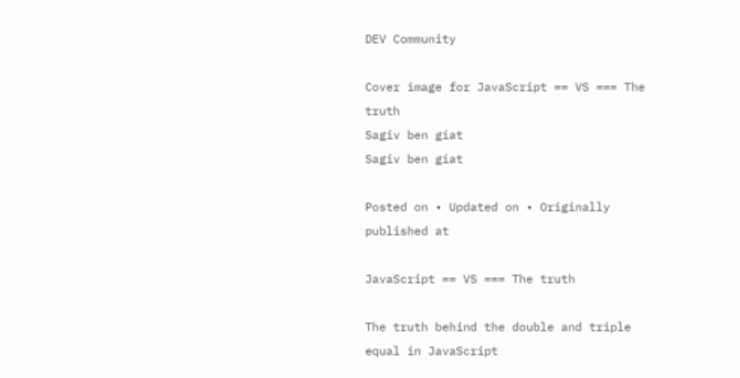DEV Community

Cover image for JavaScript == VS === The truth
Sagiv ben giat
Sagiv ben giat

Posted on • Updated on • Originally published at

JavaScript == VS === The truth

The truth behind the double and triple equal in JavaScript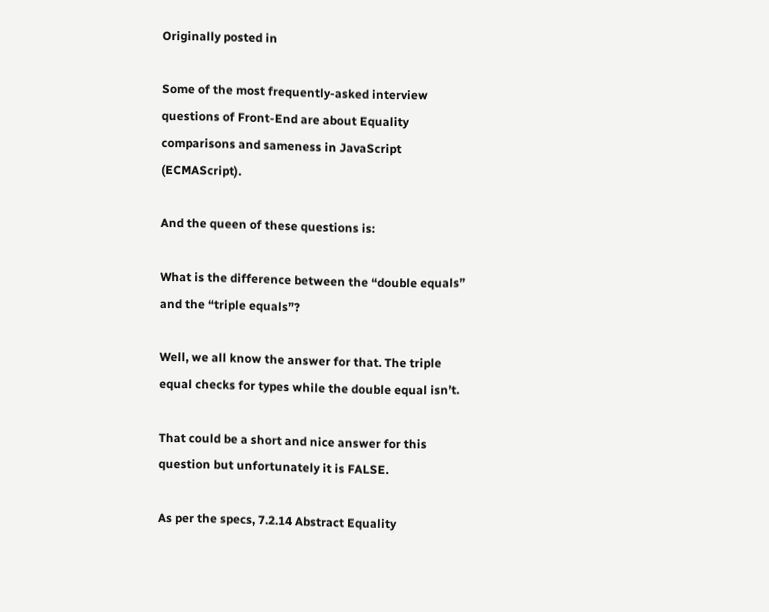Originally posted in

Some of the most frequently-asked interview questions of Front-End are about Equality comparisons and sameness in JavaScript (ECMAScript).

And the queen of these questions is:

What is the difference between the “double equals” and the “triple equals”?

Well, we all know the answer for that. The triple equal checks for types while the double equal isn’t.

That could be a short and nice answer for this question but unfortunately it is FALSE.

As per the specs, 7.2.14 Abstract Equality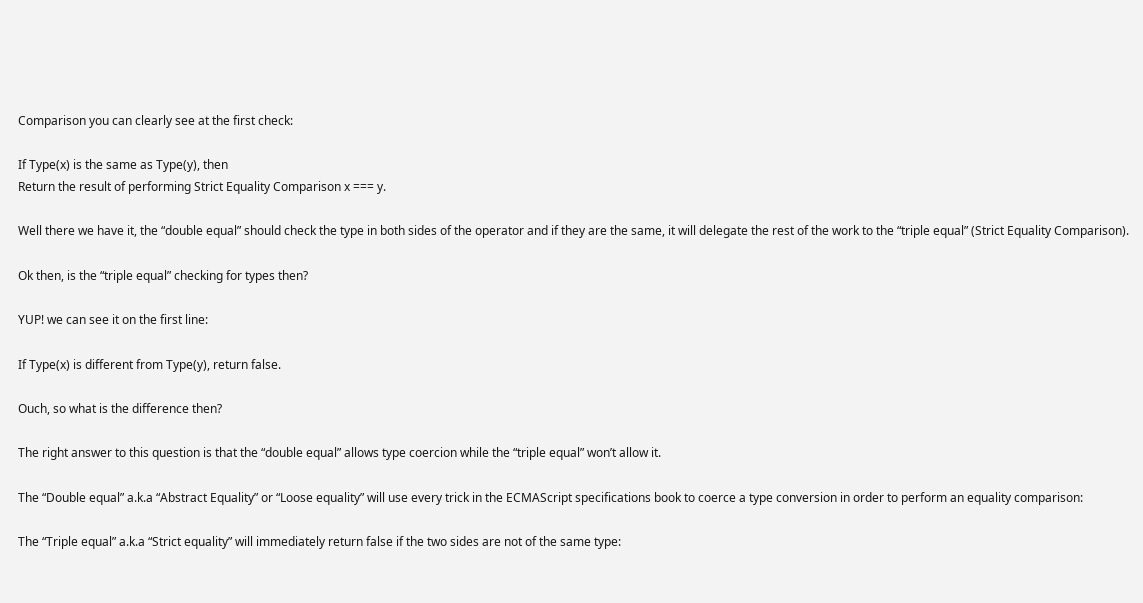Comparison you can clearly see at the first check:

If Type(x) is the same as Type(y), then
Return the result of performing Strict Equality Comparison x === y.

Well there we have it, the “double equal” should check the type in both sides of the operator and if they are the same, it will delegate the rest of the work to the “triple equal” (Strict Equality Comparison).

Ok then, is the “triple equal” checking for types then?

YUP! we can see it on the first line:

If Type(x) is different from Type(y), return false.

Ouch, so what is the difference then?

The right answer to this question is that the “double equal” allows type coercion while the “triple equal” won’t allow it.

The “Double equal” a.k.a “Abstract Equality” or “Loose equality” will use every trick in the ECMAScript specifications book to coerce a type conversion in order to perform an equality comparison:

The “Triple equal” a.k.a “Strict equality” will immediately return false if the two sides are not of the same type: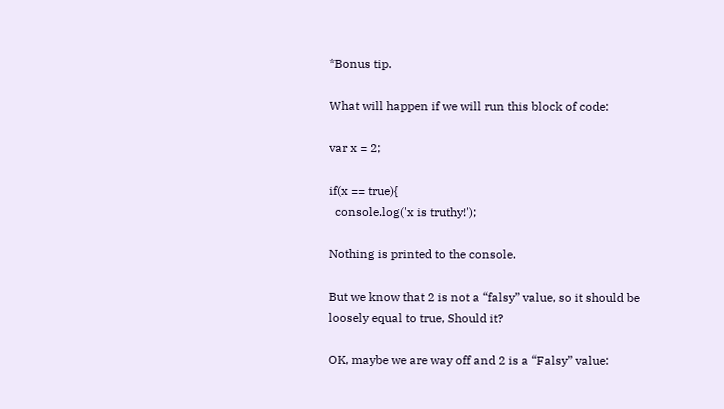*Bonus tip.

What will happen if we will run this block of code:

var x = 2;

if(x == true){
  console.log('x is truthy!');

Nothing is printed to the console.

But we know that 2 is not a “falsy” value, so it should be loosely equal to true, Should it?

OK, maybe we are way off and 2 is a “Falsy” value: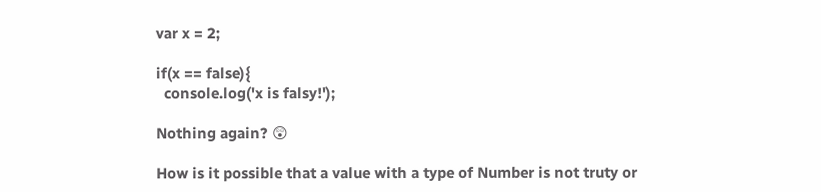var x = 2;

if(x == false){
  console.log('x is falsy!');

Nothing again? 😲

How is it possible that a value with a type of Number is not truty or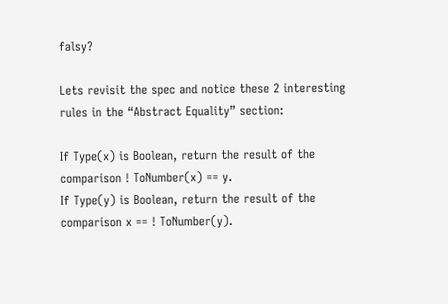falsy?

Lets revisit the spec and notice these 2 interesting rules in the “Abstract Equality” section:

If Type(x) is Boolean, return the result of the comparison ! ToNumber(x) == y.
If Type(y) is Boolean, return the result of the comparison x == ! ToNumber(y).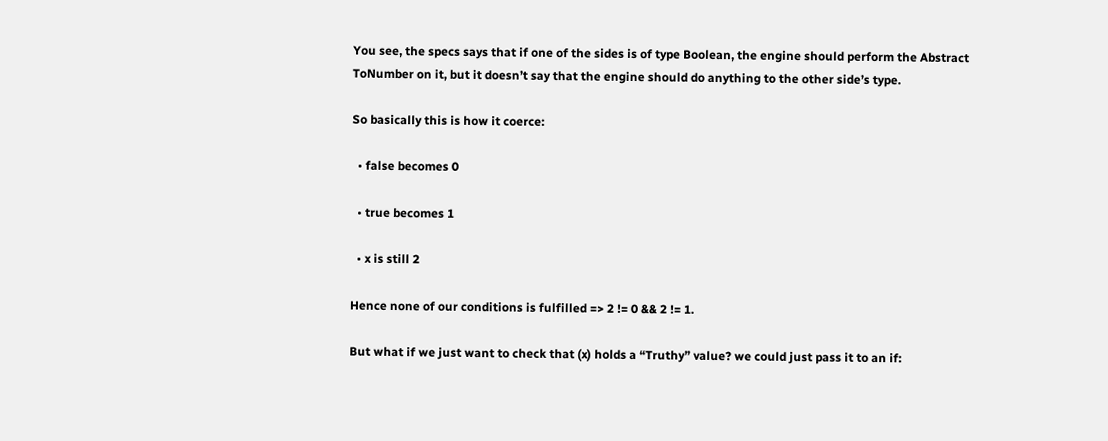You see, the specs says that if one of the sides is of type Boolean, the engine should perform the Abstract ToNumber on it, but it doesn’t say that the engine should do anything to the other side’s type.

So basically this is how it coerce:

  • false becomes 0

  • true becomes 1

  • x is still 2

Hence none of our conditions is fulfilled => 2 != 0 && 2 != 1.

But what if we just want to check that (x) holds a “Truthy” value? we could just pass it to an if: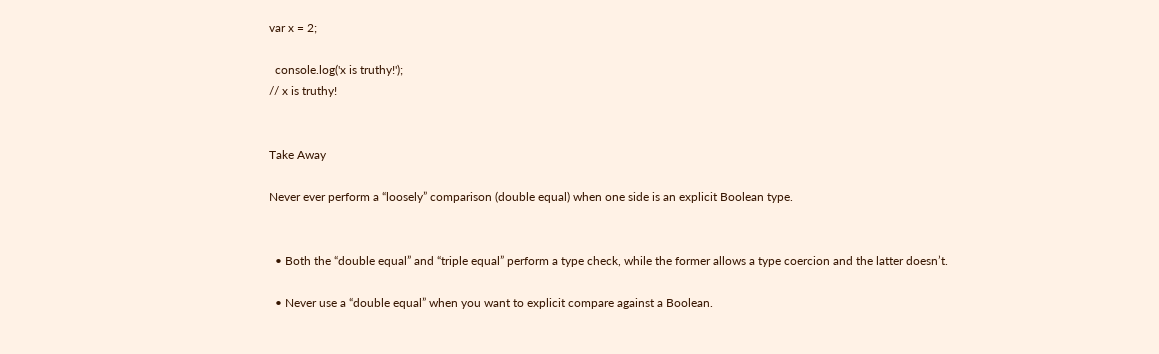var x = 2;

  console.log('x is truthy!');
// x is truthy!


Take Away

Never ever perform a “loosely” comparison (double equal) when one side is an explicit Boolean type.


  • Both the “double equal” and “triple equal” perform a type check, while the former allows a type coercion and the latter doesn’t.

  • Never use a “double equal” when you want to explicit compare against a Boolean.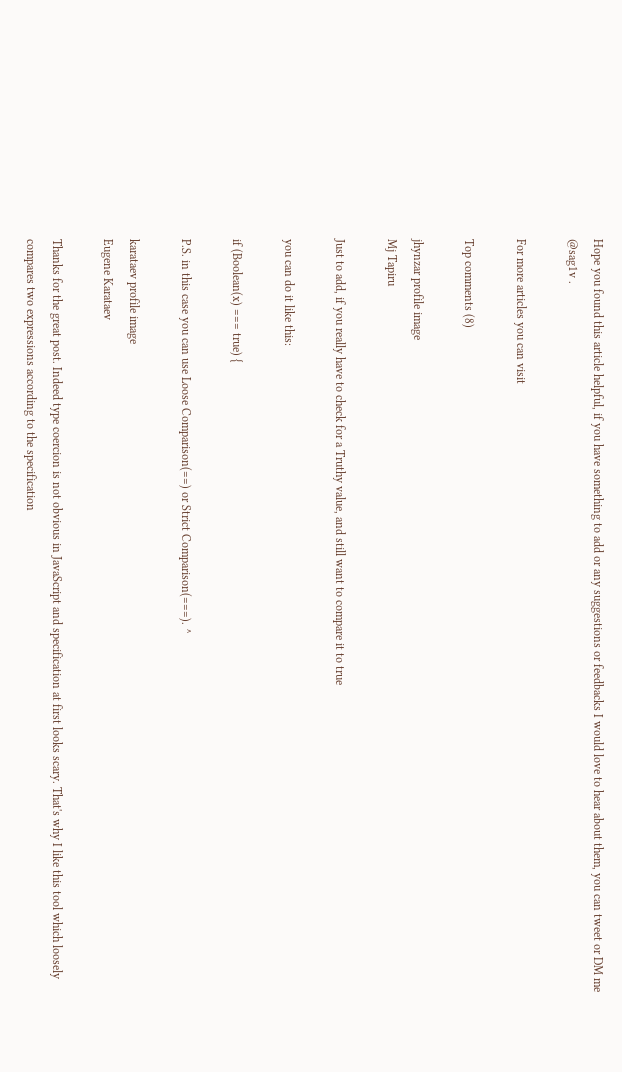Hope you found this article helpful, if you have something to add or any suggestions or feedbacks I would love to hear about them, you can tweet or DM me @sag1v .

For more articles you can visit

Top comments (8)

jhynzar profile image
Mj Tapiru

Just to add, if you really have to check for a Truthy value, and still want to compare it to true

you can do it like this:

if (Boolean(x) === true) {

P.S. in this case you can use Loose Comparison(==) or Strict Comparison(===). ^

karataev profile image
Eugene Karataev

Thanks for the great post. Indeed type coercion is not obvious in JavaScript and specification at first looks scary. That's why I like this tool which loosely compares two expressions according to the specification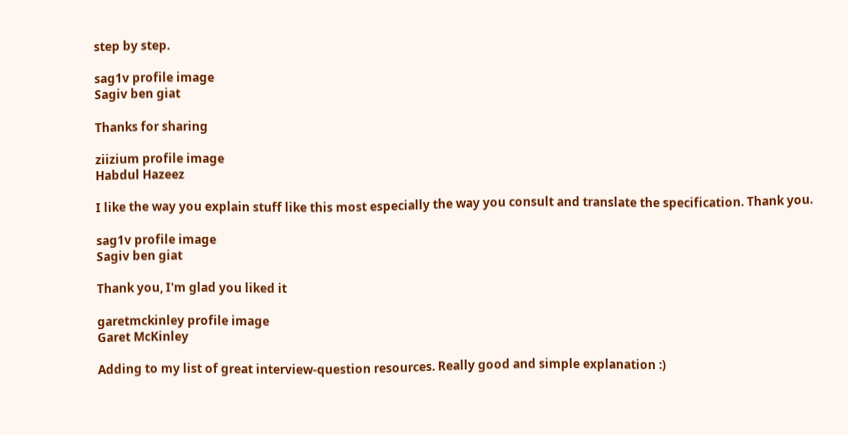step by step.

sag1v profile image
Sagiv ben giat

Thanks for sharing

ziizium profile image
Habdul Hazeez

I like the way you explain stuff like this most especially the way you consult and translate the specification. Thank you.

sag1v profile image
Sagiv ben giat

Thank you, I'm glad you liked it

garetmckinley profile image
Garet McKinley

Adding to my list of great interview-question resources. Really good and simple explanation :)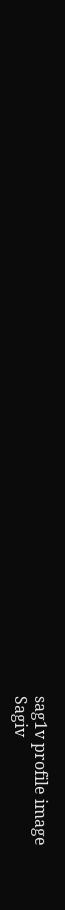sag1v profile image
Sagiv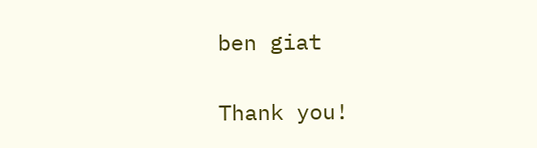ben giat

Thank you!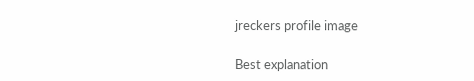jreckers profile image

Best explanation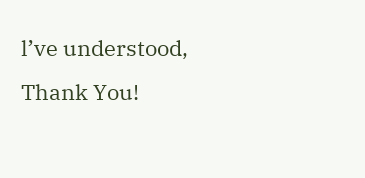l’ve understood, Thank You!